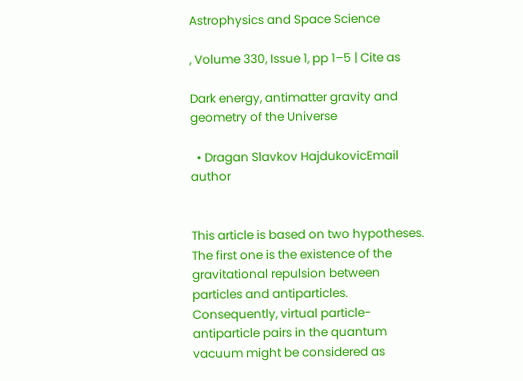Astrophysics and Space Science

, Volume 330, Issue 1, pp 1–5 | Cite as

Dark energy, antimatter gravity and geometry of the Universe

  • Dragan Slavkov HajdukovicEmail author


This article is based on two hypotheses. The first one is the existence of the gravitational repulsion between particles and antiparticles. Consequently, virtual particle-antiparticle pairs in the quantum vacuum might be considered as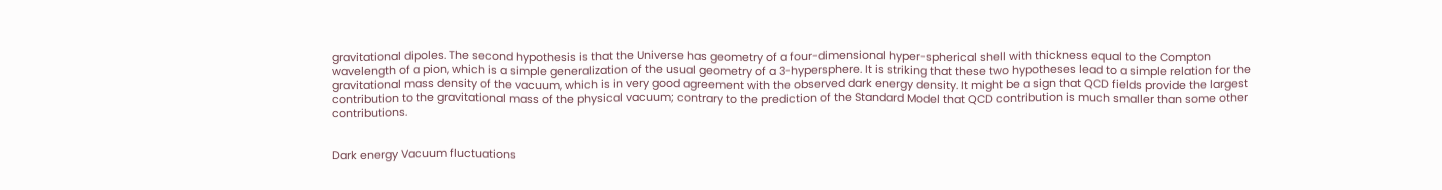gravitational dipoles. The second hypothesis is that the Universe has geometry of a four-dimensional hyper-spherical shell with thickness equal to the Compton wavelength of a pion, which is a simple generalization of the usual geometry of a 3-hypersphere. It is striking that these two hypotheses lead to a simple relation for the gravitational mass density of the vacuum, which is in very good agreement with the observed dark energy density. It might be a sign that QCD fields provide the largest contribution to the gravitational mass of the physical vacuum; contrary to the prediction of the Standard Model that QCD contribution is much smaller than some other contributions.


Dark energy Vacuum fluctuations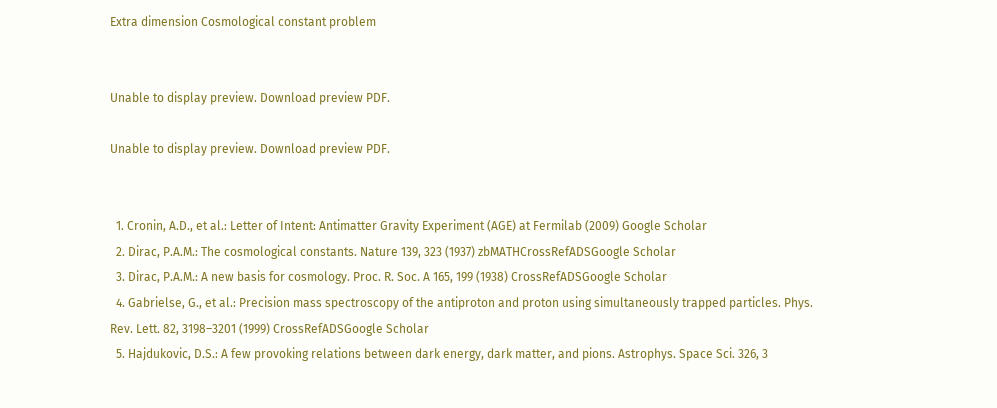Extra dimension Cosmological constant problem


Unable to display preview. Download preview PDF.

Unable to display preview. Download preview PDF.


  1. Cronin, A.D., et al.: Letter of Intent: Antimatter Gravity Experiment (AGE) at Fermilab (2009) Google Scholar
  2. Dirac, P.A.M.: The cosmological constants. Nature 139, 323 (1937) zbMATHCrossRefADSGoogle Scholar
  3. Dirac, P.A.M.: A new basis for cosmology. Proc. R. Soc. A 165, 199 (1938) CrossRefADSGoogle Scholar
  4. Gabrielse, G., et al.: Precision mass spectroscopy of the antiproton and proton using simultaneously trapped particles. Phys. Rev. Lett. 82, 3198–3201 (1999) CrossRefADSGoogle Scholar
  5. Hajdukovic, D.S.: A few provoking relations between dark energy, dark matter, and pions. Astrophys. Space Sci. 326, 3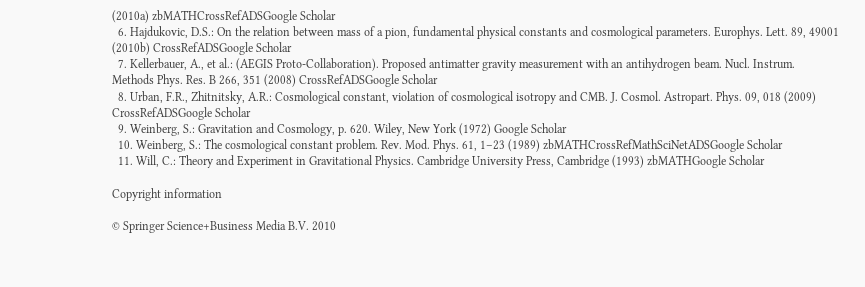(2010a) zbMATHCrossRefADSGoogle Scholar
  6. Hajdukovic, D.S.: On the relation between mass of a pion, fundamental physical constants and cosmological parameters. Europhys. Lett. 89, 49001 (2010b) CrossRefADSGoogle Scholar
  7. Kellerbauer, A., et al.: (AEGIS Proto-Collaboration). Proposed antimatter gravity measurement with an antihydrogen beam. Nucl. Instrum. Methods Phys. Res. B 266, 351 (2008) CrossRefADSGoogle Scholar
  8. Urban, F.R., Zhitnitsky, A.R.: Cosmological constant, violation of cosmological isotropy and CMB. J. Cosmol. Astropart. Phys. 09, 018 (2009) CrossRefADSGoogle Scholar
  9. Weinberg, S.: Gravitation and Cosmology, p. 620. Wiley, New York (1972) Google Scholar
  10. Weinberg, S.: The cosmological constant problem. Rev. Mod. Phys. 61, 1–23 (1989) zbMATHCrossRefMathSciNetADSGoogle Scholar
  11. Will, C.: Theory and Experiment in Gravitational Physics. Cambridge University Press, Cambridge (1993) zbMATHGoogle Scholar

Copyright information

© Springer Science+Business Media B.V. 2010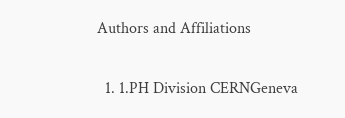Authors and Affiliations

  1. 1.PH Division CERNGeneva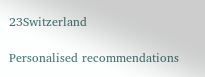23Switzerland

Personalised recommendations